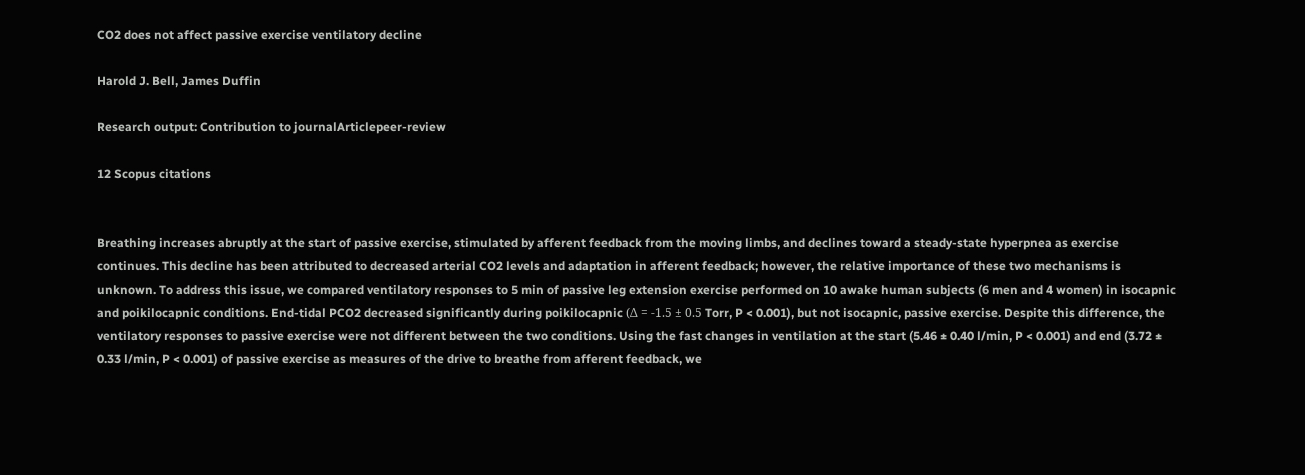CO2 does not affect passive exercise ventilatory decline

Harold J. Bell, James Duffin

Research output: Contribution to journalArticlepeer-review

12 Scopus citations


Breathing increases abruptly at the start of passive exercise, stimulated by afferent feedback from the moving limbs, and declines toward a steady-state hyperpnea as exercise continues. This decline has been attributed to decreased arterial CO2 levels and adaptation in afferent feedback; however, the relative importance of these two mechanisms is unknown. To address this issue, we compared ventilatory responses to 5 min of passive leg extension exercise performed on 10 awake human subjects (6 men and 4 women) in isocapnic and poikilocapnic conditions. End-tidal PCO2 decreased significantly during poikilocapnic (Δ = -1.5 ± 0.5 Torr, P < 0.001), but not isocapnic, passive exercise. Despite this difference, the ventilatory responses to passive exercise were not different between the two conditions. Using the fast changes in ventilation at the start (5.46 ± 0.40 l/min, P < 0.001) and end (3.72 ± 0.33 l/min, P < 0.001) of passive exercise as measures of the drive to breathe from afferent feedback, we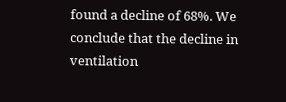found a decline of 68%. We conclude that the decline in ventilation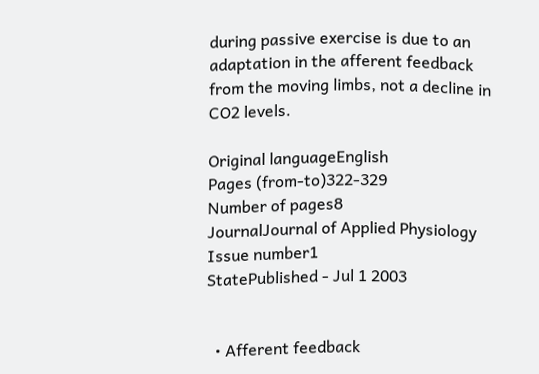during passive exercise is due to an adaptation in the afferent feedback from the moving limbs, not a decline in CO2 levels.

Original languageEnglish
Pages (from-to)322-329
Number of pages8
JournalJournal of Applied Physiology
Issue number1
StatePublished - Jul 1 2003


  • Afferent feedback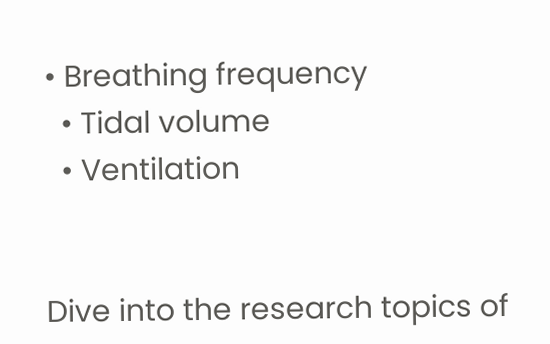• Breathing frequency
  • Tidal volume
  • Ventilation


Dive into the research topics of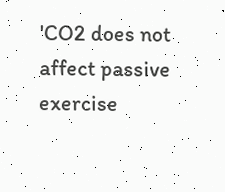'CO2 does not affect passive exercise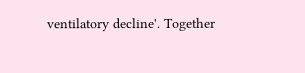ventilatory decline'. Together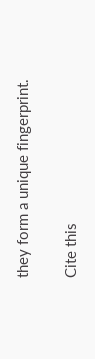they form a unique fingerprint.

Cite this